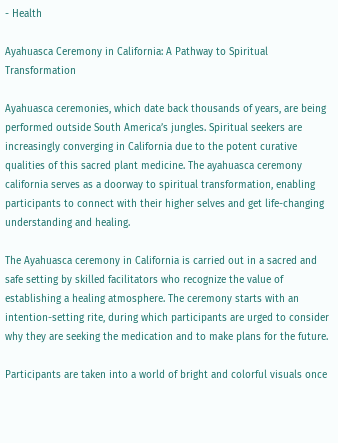- Health

Ayahuasca Ceremony in California: A Pathway to Spiritual Transformation

Ayahuasca ceremonies, which date back thousands of years, are being performed outside South America’s jungles. Spiritual seekers are increasingly converging in California due to the potent curative qualities of this sacred plant medicine. The ayahuasca ceremony california serves as a doorway to spiritual transformation, enabling participants to connect with their higher selves and get life-changing understanding and healing.

The Ayahuasca ceremony in California is carried out in a sacred and safe setting by skilled facilitators who recognize the value of establishing a healing atmosphere. The ceremony starts with an intention-setting rite, during which participants are urged to consider why they are seeking the medication and to make plans for the future.

Participants are taken into a world of bright and colorful visuals once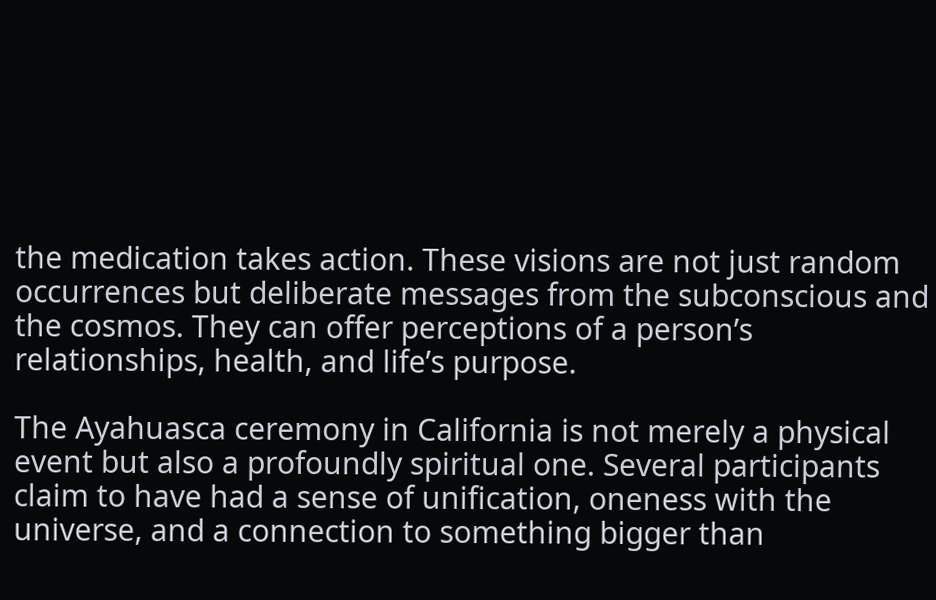the medication takes action. These visions are not just random occurrences but deliberate messages from the subconscious and the cosmos. They can offer perceptions of a person’s relationships, health, and life’s purpose.

The Ayahuasca ceremony in California is not merely a physical event but also a profoundly spiritual one. Several participants claim to have had a sense of unification, oneness with the universe, and a connection to something bigger than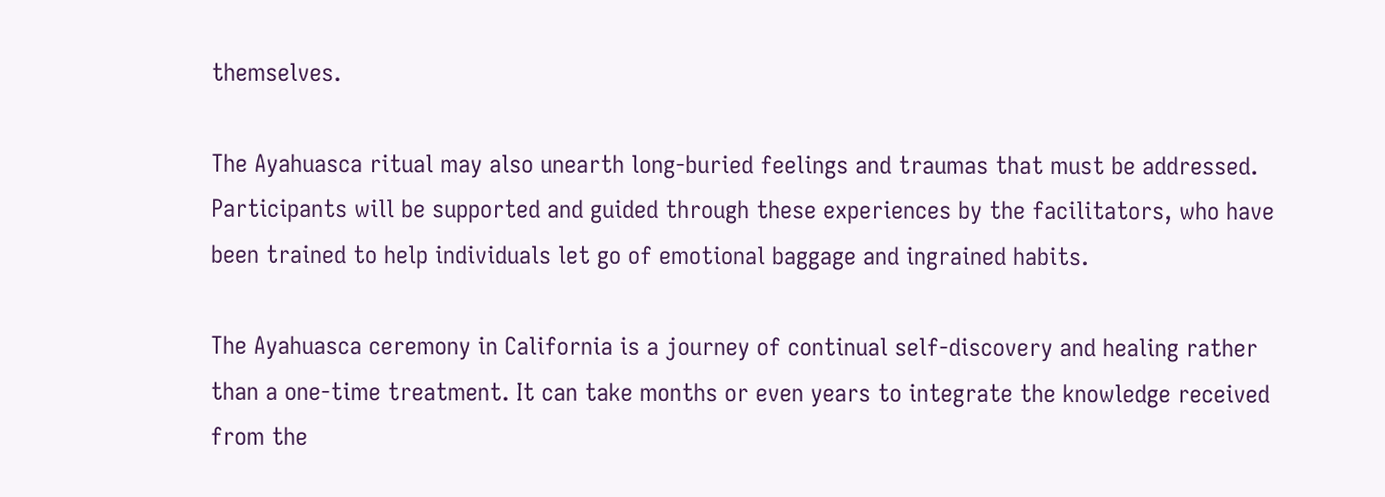themselves.

The Ayahuasca ritual may also unearth long-buried feelings and traumas that must be addressed. Participants will be supported and guided through these experiences by the facilitators, who have been trained to help individuals let go of emotional baggage and ingrained habits.

The Ayahuasca ceremony in California is a journey of continual self-discovery and healing rather than a one-time treatment. It can take months or even years to integrate the knowledge received from the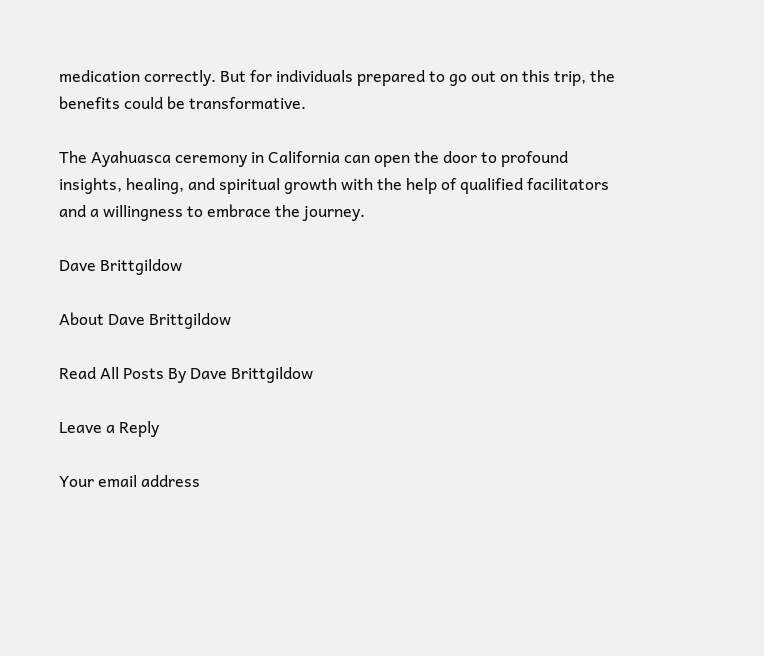medication correctly. But for individuals prepared to go out on this trip, the benefits could be transformative.

The Ayahuasca ceremony in California can open the door to profound insights, healing, and spiritual growth with the help of qualified facilitators and a willingness to embrace the journey.

Dave Brittgildow

About Dave Brittgildow

Read All Posts By Dave Brittgildow

Leave a Reply

Your email address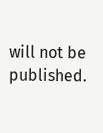will not be published.